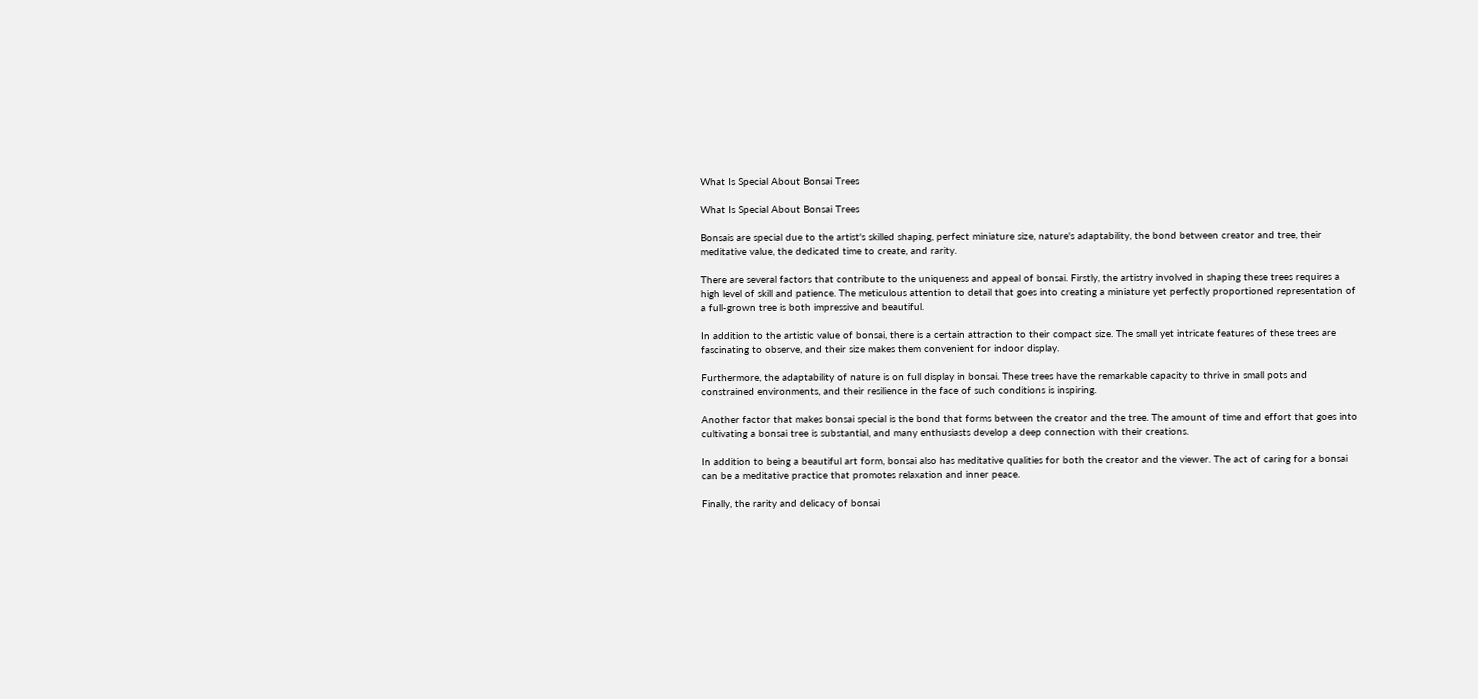What Is Special About Bonsai Trees

What Is Special About Bonsai Trees

Bonsais are special due to the artist's skilled shaping, perfect miniature size, nature's adaptability, the bond between creator and tree, their meditative value, the dedicated time to create, and rarity.

There are several factors that contribute to the uniqueness and appeal of bonsai. Firstly, the artistry involved in shaping these trees requires a high level of skill and patience. The meticulous attention to detail that goes into creating a miniature yet perfectly proportioned representation of a full-grown tree is both impressive and beautiful.

In addition to the artistic value of bonsai, there is a certain attraction to their compact size. The small yet intricate features of these trees are fascinating to observe, and their size makes them convenient for indoor display.

Furthermore, the adaptability of nature is on full display in bonsai. These trees have the remarkable capacity to thrive in small pots and constrained environments, and their resilience in the face of such conditions is inspiring.

Another factor that makes bonsai special is the bond that forms between the creator and the tree. The amount of time and effort that goes into cultivating a bonsai tree is substantial, and many enthusiasts develop a deep connection with their creations.

In addition to being a beautiful art form, bonsai also has meditative qualities for both the creator and the viewer. The act of caring for a bonsai can be a meditative practice that promotes relaxation and inner peace.

Finally, the rarity and delicacy of bonsai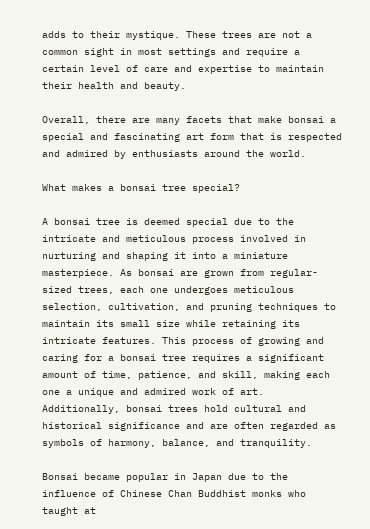adds to their mystique. These trees are not a common sight in most settings and require a certain level of care and expertise to maintain their health and beauty.

Overall, there are many facets that make bonsai a special and fascinating art form that is respected and admired by enthusiasts around the world.

What makes a bonsai tree special?

A bonsai tree is deemed special due to the intricate and meticulous process involved in nurturing and shaping it into a miniature masterpiece. As bonsai are grown from regular-sized trees, each one undergoes meticulous selection, cultivation, and pruning techniques to maintain its small size while retaining its intricate features. This process of growing and caring for a bonsai tree requires a significant amount of time, patience, and skill, making each one a unique and admired work of art. Additionally, bonsai trees hold cultural and historical significance and are often regarded as symbols of harmony, balance, and tranquility.

Bonsai became popular in Japan due to the influence of Chinese Chan Buddhist monks who taught at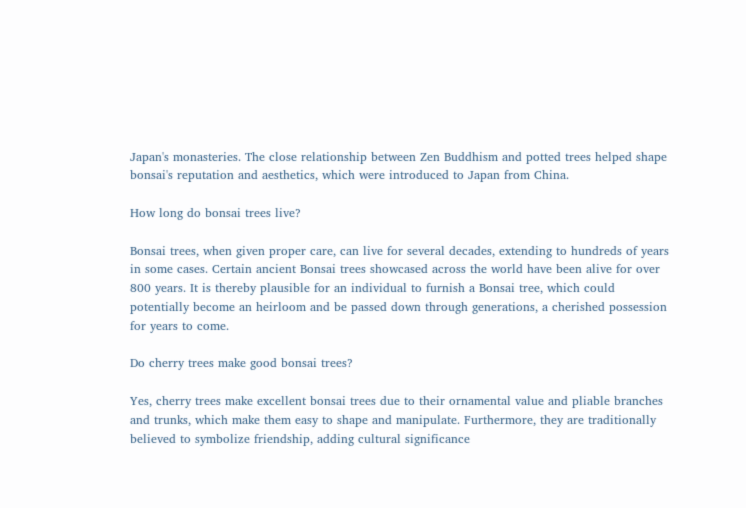Japan's monasteries. The close relationship between Zen Buddhism and potted trees helped shape bonsai's reputation and aesthetics, which were introduced to Japan from China.

How long do bonsai trees live?

Bonsai trees, when given proper care, can live for several decades, extending to hundreds of years in some cases. Certain ancient Bonsai trees showcased across the world have been alive for over 800 years. It is thereby plausible for an individual to furnish a Bonsai tree, which could potentially become an heirloom and be passed down through generations, a cherished possession for years to come.

Do cherry trees make good bonsai trees?

Yes, cherry trees make excellent bonsai trees due to their ornamental value and pliable branches and trunks, which make them easy to shape and manipulate. Furthermore, they are traditionally believed to symbolize friendship, adding cultural significance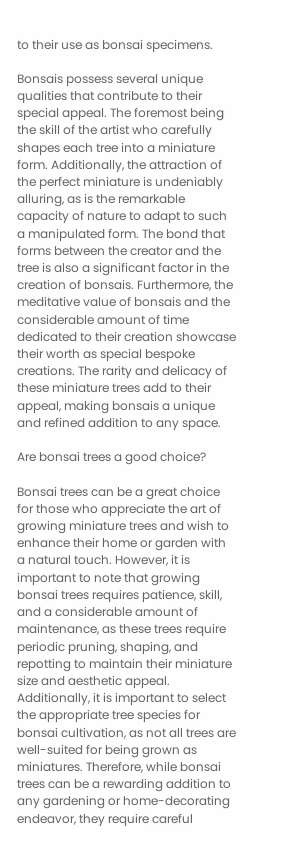to their use as bonsai specimens.

Bonsais possess several unique qualities that contribute to their special appeal. The foremost being the skill of the artist who carefully shapes each tree into a miniature form. Additionally, the attraction of the perfect miniature is undeniably alluring, as is the remarkable capacity of nature to adapt to such a manipulated form. The bond that forms between the creator and the tree is also a significant factor in the creation of bonsais. Furthermore, the meditative value of bonsais and the considerable amount of time dedicated to their creation showcase their worth as special bespoke creations. The rarity and delicacy of these miniature trees add to their appeal, making bonsais a unique and refined addition to any space.

Are bonsai trees a good choice?

Bonsai trees can be a great choice for those who appreciate the art of growing miniature trees and wish to enhance their home or garden with a natural touch. However, it is important to note that growing bonsai trees requires patience, skill, and a considerable amount of maintenance, as these trees require periodic pruning, shaping, and repotting to maintain their miniature size and aesthetic appeal. Additionally, it is important to select the appropriate tree species for bonsai cultivation, as not all trees are well-suited for being grown as miniatures. Therefore, while bonsai trees can be a rewarding addition to any gardening or home-decorating endeavor, they require careful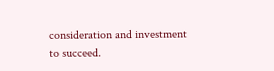consideration and investment to succeed.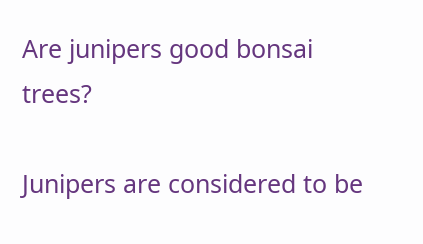Are junipers good bonsai trees?

Junipers are considered to be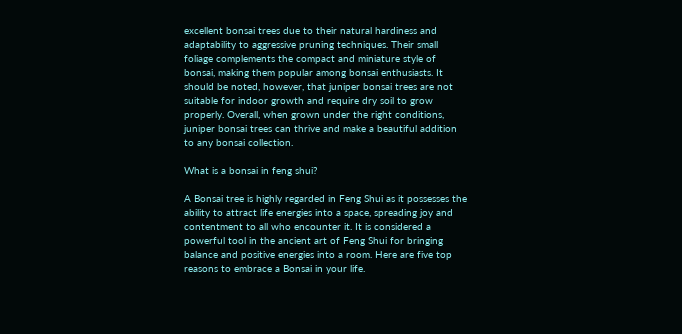excellent bonsai trees due to their natural hardiness and adaptability to aggressive pruning techniques. Their small foliage complements the compact and miniature style of bonsai, making them popular among bonsai enthusiasts. It should be noted, however, that juniper bonsai trees are not suitable for indoor growth and require dry soil to grow properly. Overall, when grown under the right conditions, juniper bonsai trees can thrive and make a beautiful addition to any bonsai collection.

What is a bonsai in feng shui?

A Bonsai tree is highly regarded in Feng Shui as it possesses the ability to attract life energies into a space, spreading joy and contentment to all who encounter it. It is considered a powerful tool in the ancient art of Feng Shui for bringing balance and positive energies into a room. Here are five top reasons to embrace a Bonsai in your life.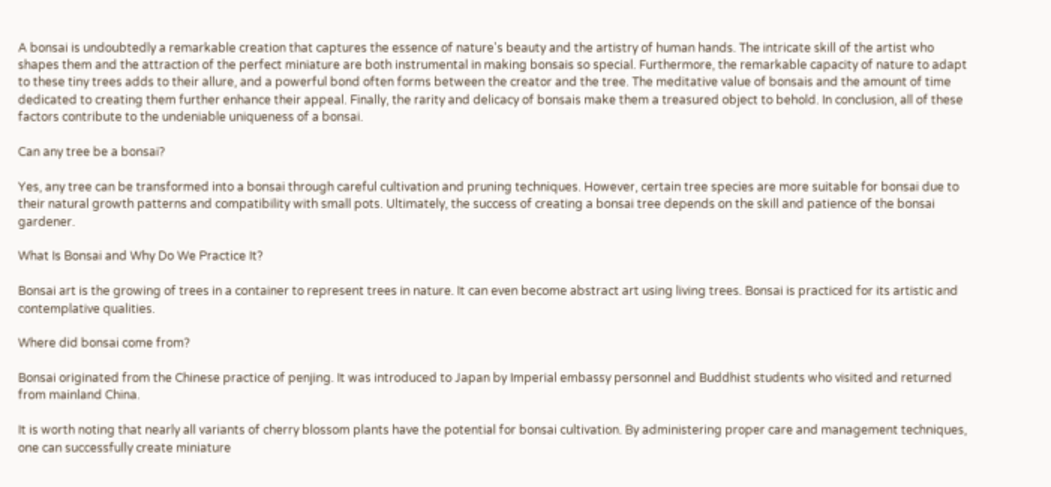A bonsai is undoubtedly a remarkable creation that captures the essence of nature's beauty and the artistry of human hands. The intricate skill of the artist who shapes them and the attraction of the perfect miniature are both instrumental in making bonsais so special. Furthermore, the remarkable capacity of nature to adapt to these tiny trees adds to their allure, and a powerful bond often forms between the creator and the tree. The meditative value of bonsais and the amount of time dedicated to creating them further enhance their appeal. Finally, the rarity and delicacy of bonsais make them a treasured object to behold. In conclusion, all of these factors contribute to the undeniable uniqueness of a bonsai.

Can any tree be a bonsai?

Yes, any tree can be transformed into a bonsai through careful cultivation and pruning techniques. However, certain tree species are more suitable for bonsai due to their natural growth patterns and compatibility with small pots. Ultimately, the success of creating a bonsai tree depends on the skill and patience of the bonsai gardener.

What Is Bonsai and Why Do We Practice It?

Bonsai art is the growing of trees in a container to represent trees in nature. It can even become abstract art using living trees. Bonsai is practiced for its artistic and contemplative qualities.

Where did bonsai come from?

Bonsai originated from the Chinese practice of penjing. It was introduced to Japan by Imperial embassy personnel and Buddhist students who visited and returned from mainland China.

It is worth noting that nearly all variants of cherry blossom plants have the potential for bonsai cultivation. By administering proper care and management techniques, one can successfully create miniature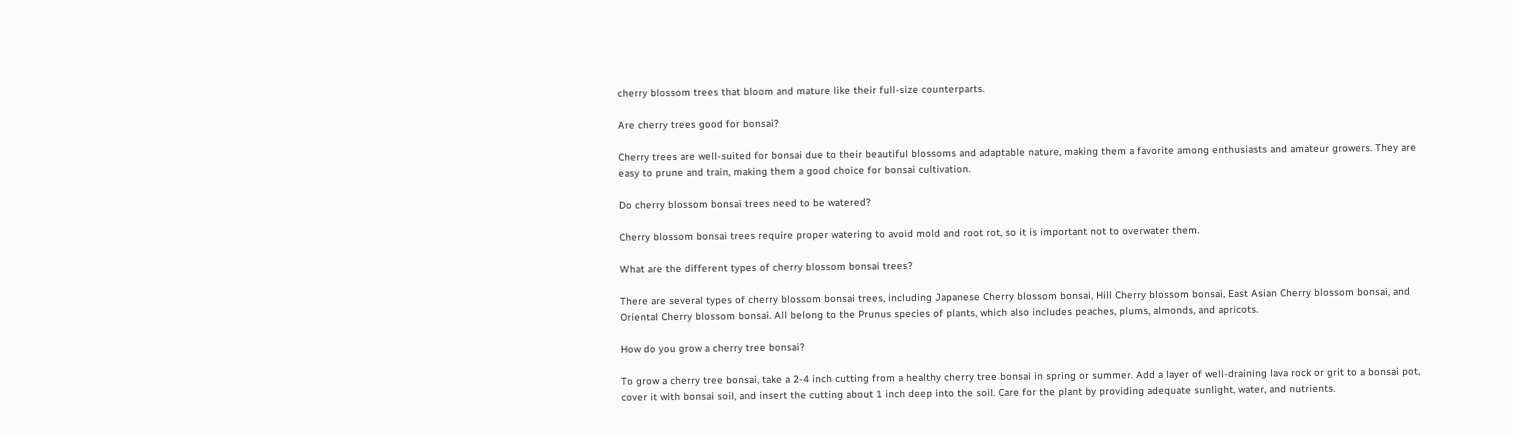cherry blossom trees that bloom and mature like their full-size counterparts.

Are cherry trees good for bonsai?

Cherry trees are well-suited for bonsai due to their beautiful blossoms and adaptable nature, making them a favorite among enthusiasts and amateur growers. They are easy to prune and train, making them a good choice for bonsai cultivation.

Do cherry blossom bonsai trees need to be watered?

Cherry blossom bonsai trees require proper watering to avoid mold and root rot, so it is important not to overwater them.

What are the different types of cherry blossom bonsai trees?

There are several types of cherry blossom bonsai trees, including Japanese Cherry blossom bonsai, Hill Cherry blossom bonsai, East Asian Cherry blossom bonsai, and Oriental Cherry blossom bonsai. All belong to the Prunus species of plants, which also includes peaches, plums, almonds, and apricots.

How do you grow a cherry tree bonsai?

To grow a cherry tree bonsai, take a 2-4 inch cutting from a healthy cherry tree bonsai in spring or summer. Add a layer of well-draining lava rock or grit to a bonsai pot, cover it with bonsai soil, and insert the cutting about 1 inch deep into the soil. Care for the plant by providing adequate sunlight, water, and nutrients.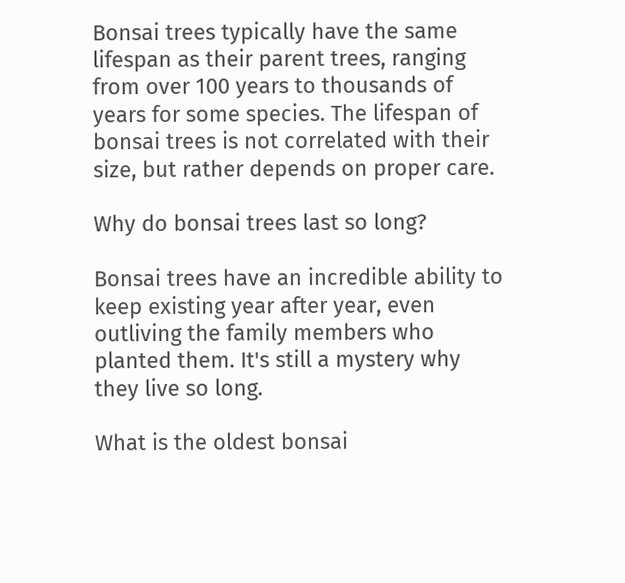Bonsai trees typically have the same lifespan as their parent trees, ranging from over 100 years to thousands of years for some species. The lifespan of bonsai trees is not correlated with their size, but rather depends on proper care.

Why do bonsai trees last so long?

Bonsai trees have an incredible ability to keep existing year after year, even outliving the family members who planted them. It's still a mystery why they live so long.

What is the oldest bonsai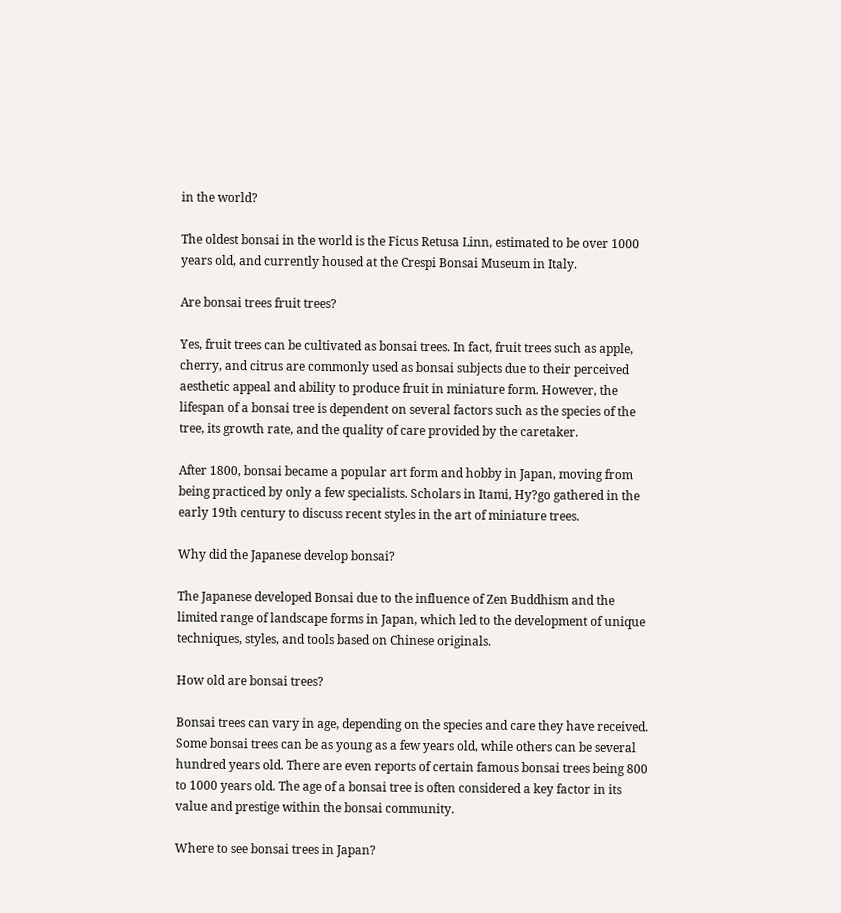in the world?

The oldest bonsai in the world is the Ficus Retusa Linn, estimated to be over 1000 years old, and currently housed at the Crespi Bonsai Museum in Italy.

Are bonsai trees fruit trees?

Yes, fruit trees can be cultivated as bonsai trees. In fact, fruit trees such as apple, cherry, and citrus are commonly used as bonsai subjects due to their perceived aesthetic appeal and ability to produce fruit in miniature form. However, the lifespan of a bonsai tree is dependent on several factors such as the species of the tree, its growth rate, and the quality of care provided by the caretaker.

After 1800, bonsai became a popular art form and hobby in Japan, moving from being practiced by only a few specialists. Scholars in Itami, Hy?go gathered in the early 19th century to discuss recent styles in the art of miniature trees.

Why did the Japanese develop bonsai?

The Japanese developed Bonsai due to the influence of Zen Buddhism and the limited range of landscape forms in Japan, which led to the development of unique techniques, styles, and tools based on Chinese originals.

How old are bonsai trees?

Bonsai trees can vary in age, depending on the species and care they have received. Some bonsai trees can be as young as a few years old, while others can be several hundred years old. There are even reports of certain famous bonsai trees being 800 to 1000 years old. The age of a bonsai tree is often considered a key factor in its value and prestige within the bonsai community.

Where to see bonsai trees in Japan?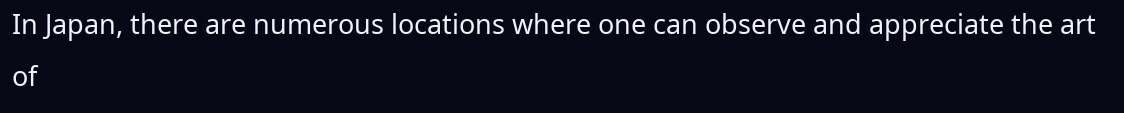In Japan, there are numerous locations where one can observe and appreciate the art of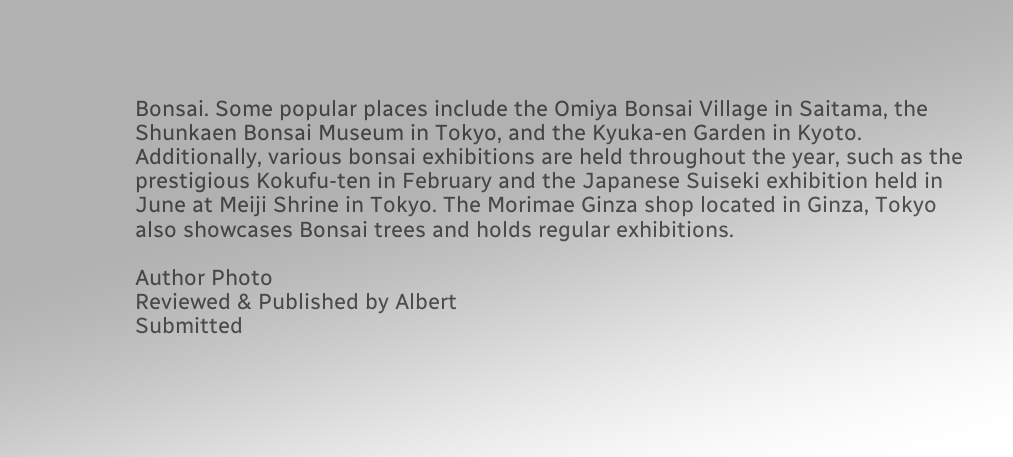Bonsai. Some popular places include the Omiya Bonsai Village in Saitama, the Shunkaen Bonsai Museum in Tokyo, and the Kyuka-en Garden in Kyoto. Additionally, various bonsai exhibitions are held throughout the year, such as the prestigious Kokufu-ten in February and the Japanese Suiseki exhibition held in June at Meiji Shrine in Tokyo. The Morimae Ginza shop located in Ginza, Tokyo also showcases Bonsai trees and holds regular exhibitions.

Author Photo
Reviewed & Published by Albert
Submitted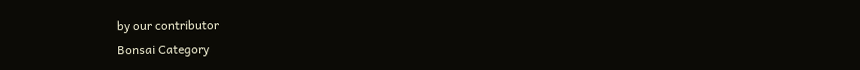by our contributor
Bonsai Category